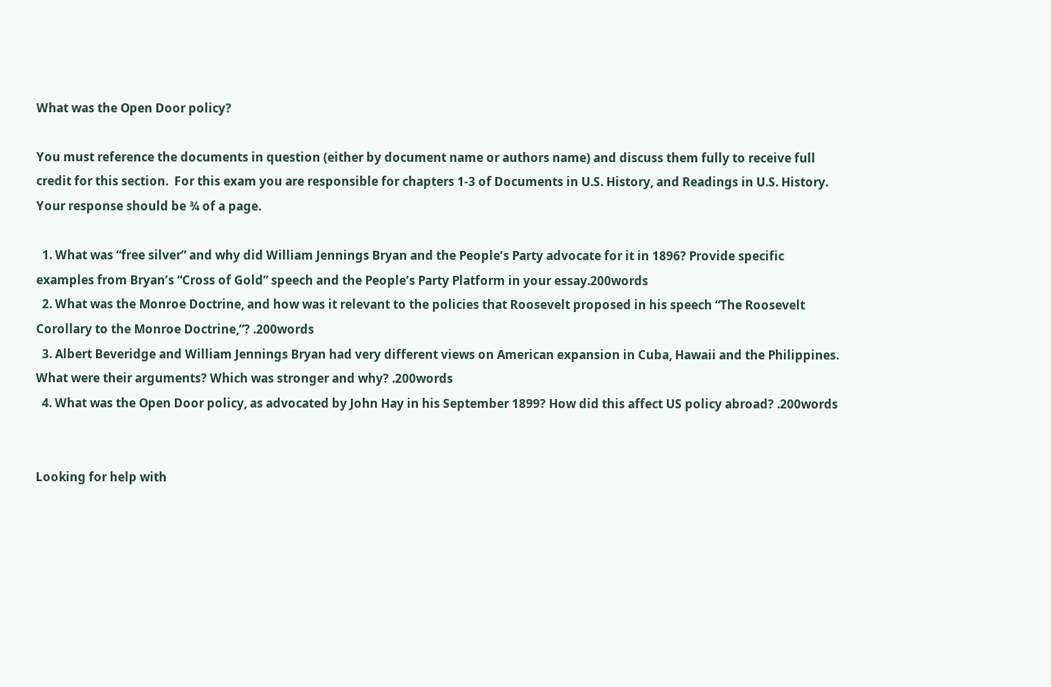What was the Open Door policy?

You must reference the documents in question (either by document name or authors name) and discuss them fully to receive full credit for this section.  For this exam you are responsible for chapters 1-3 of Documents in U.S. History, and Readings in U.S. History. Your response should be ¾ of a page.

  1. What was “free silver” and why did William Jennings Bryan and the People’s Party advocate for it in 1896? Provide specific examples from Bryan’s “Cross of Gold” speech and the People’s Party Platform in your essay.200words
  2. What was the Monroe Doctrine, and how was it relevant to the policies that Roosevelt proposed in his speech “The Roosevelt Corollary to the Monroe Doctrine,”? .200words
  3. Albert Beveridge and William Jennings Bryan had very different views on American expansion in Cuba, Hawaii and the Philippines. What were their arguments? Which was stronger and why? .200words
  4. What was the Open Door policy, as advocated by John Hay in his September 1899? How did this affect US policy abroad? .200words


Looking for help with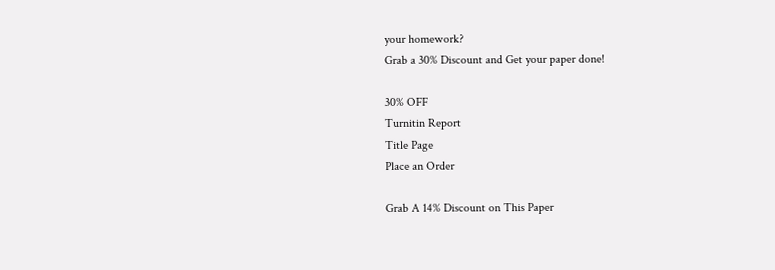your homework?
Grab a 30% Discount and Get your paper done!

30% OFF
Turnitin Report
Title Page
Place an Order

Grab A 14% Discount on This Paper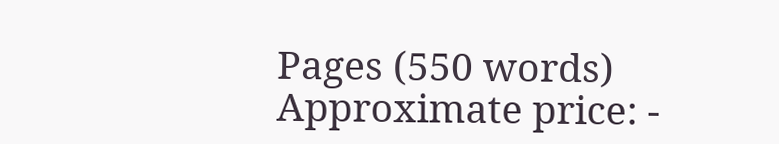Pages (550 words)
Approximate price: -